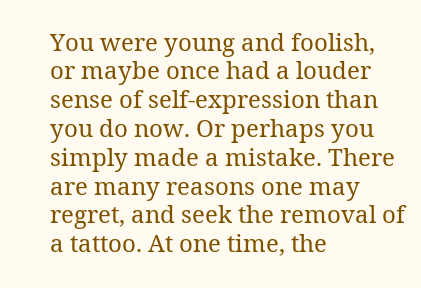You were young and foolish, or maybe once had a louder sense of self-expression than you do now. Or perhaps you simply made a mistake. There are many reasons one may regret, and seek the removal of a tattoo. At one time, the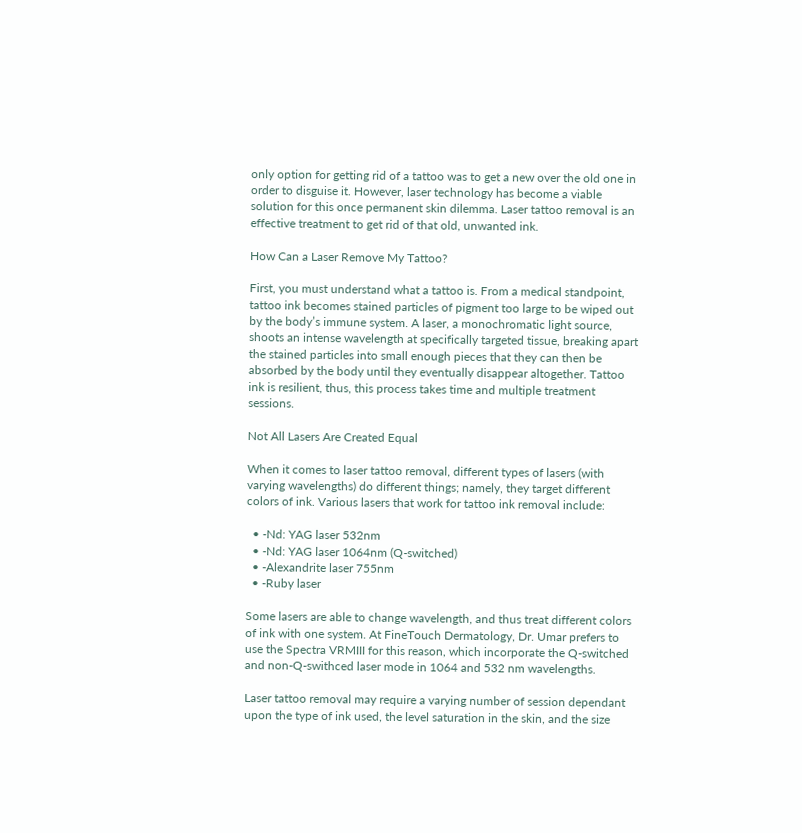only option for getting rid of a tattoo was to get a new over the old one in order to disguise it. However, laser technology has become a viable solution for this once permanent skin dilemma. Laser tattoo removal is an effective treatment to get rid of that old, unwanted ink.

How Can a Laser Remove My Tattoo?

First, you must understand what a tattoo is. From a medical standpoint, tattoo ink becomes stained particles of pigment too large to be wiped out by the body’s immune system. A laser, a monochromatic light source, shoots an intense wavelength at specifically targeted tissue, breaking apart the stained particles into small enough pieces that they can then be absorbed by the body until they eventually disappear altogether. Tattoo ink is resilient, thus, this process takes time and multiple treatment sessions.

Not All Lasers Are Created Equal

When it comes to laser tattoo removal, different types of lasers (with varying wavelengths) do different things; namely, they target different colors of ink. Various lasers that work for tattoo ink removal include:

  • -Nd: YAG laser 532nm
  • -Nd: YAG laser 1064nm (Q-switched)
  • -Alexandrite laser 755nm
  • -Ruby laser

Some lasers are able to change wavelength, and thus treat different colors of ink with one system. At FineTouch Dermatology, Dr. Umar prefers to use the Spectra VRMIII for this reason, which incorporate the Q-switched and non-Q-swithced laser mode in 1064 and 532 nm wavelengths.

Laser tattoo removal may require a varying number of session dependant upon the type of ink used, the level saturation in the skin, and the size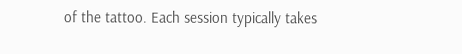of the tattoo. Each session typically takes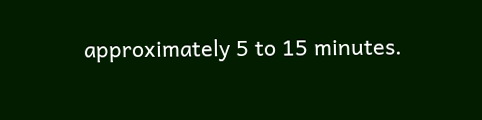approximately 5 to 15 minutes.